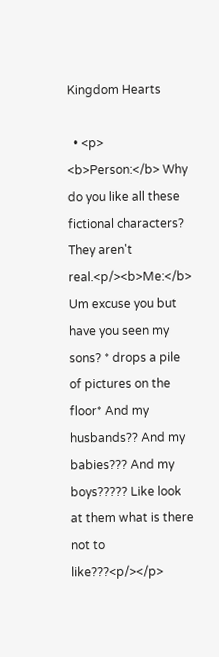Kingdom Hearts

  • <p> <b>Person:</b> Why do you like all these fictional characters? They aren't real.<p/><b>Me:</b> Um excuse you but have you seen my sons? * drops a pile of pictures on the floor* And my husbands?? And my babies??? And my boys????? Like look at them what is there not to like???<p/></p>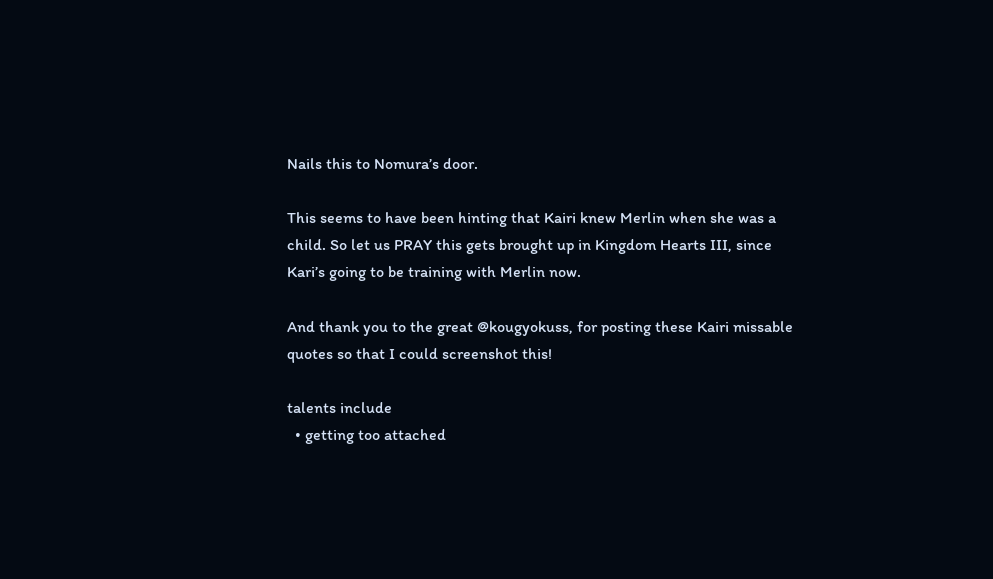Nails this to Nomura’s door.

This seems to have been hinting that Kairi knew Merlin when she was a child. So let us PRAY this gets brought up in Kingdom Hearts III, since Kari’s going to be training with Merlin now.

And thank you to the great @kougyokuss, for posting these Kairi missable quotes so that I could screenshot this!

talents include
  • getting too attached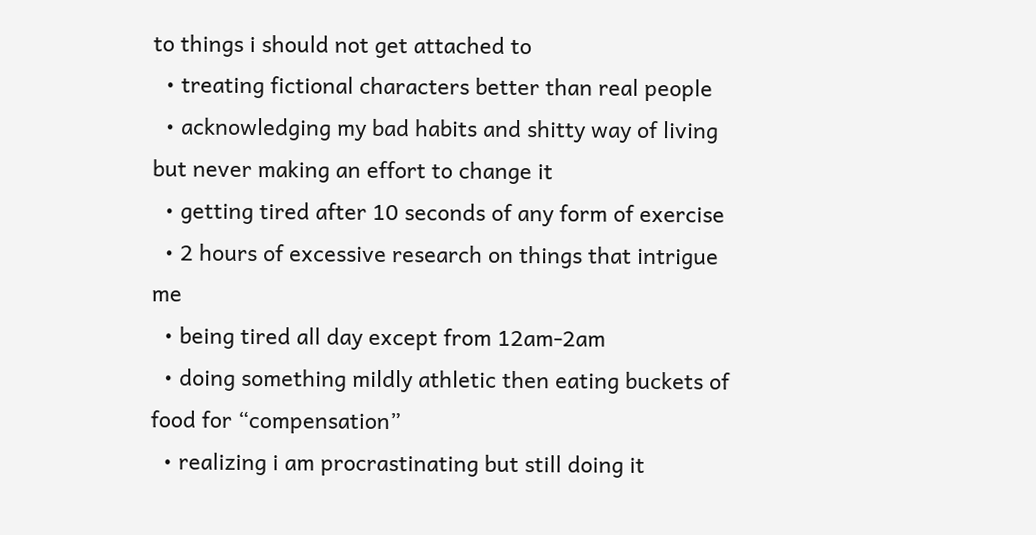to things i should not get attached to
  • treating fictional characters better than real people
  • acknowledging my bad habits and shitty way of living but never making an effort to change it
  • getting tired after 10 seconds of any form of exercise
  • 2 hours of excessive research on things that intrigue me
  • being tired all day except from 12am-2am
  • doing something mildly athletic then eating buckets of food for “compensation”
  • realizing i am procrastinating but still doing it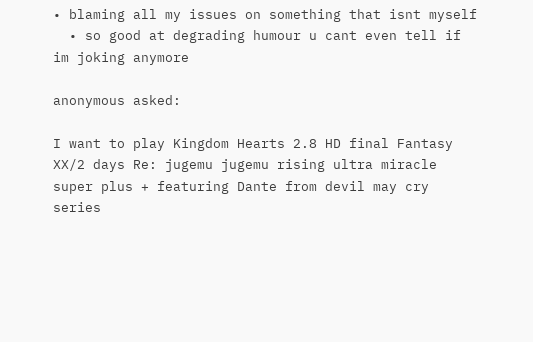• blaming all my issues on something that isnt myself
  • so good at degrading humour u cant even tell if im joking anymore

anonymous asked:

I want to play Kingdom Hearts 2.8 HD final Fantasy XX/2 days Re: jugemu jugemu rising ultra miracle super plus + featuring Dante from devil may cry series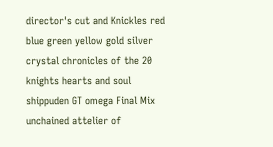director's cut and Knickles red blue green yellow gold silver crystal chronicles of the 20 knights hearts and soul shippuden GT omega Final Mix unchained attelier of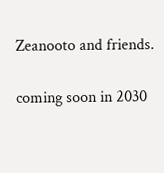Zeanooto and friends.

coming soon in 2030